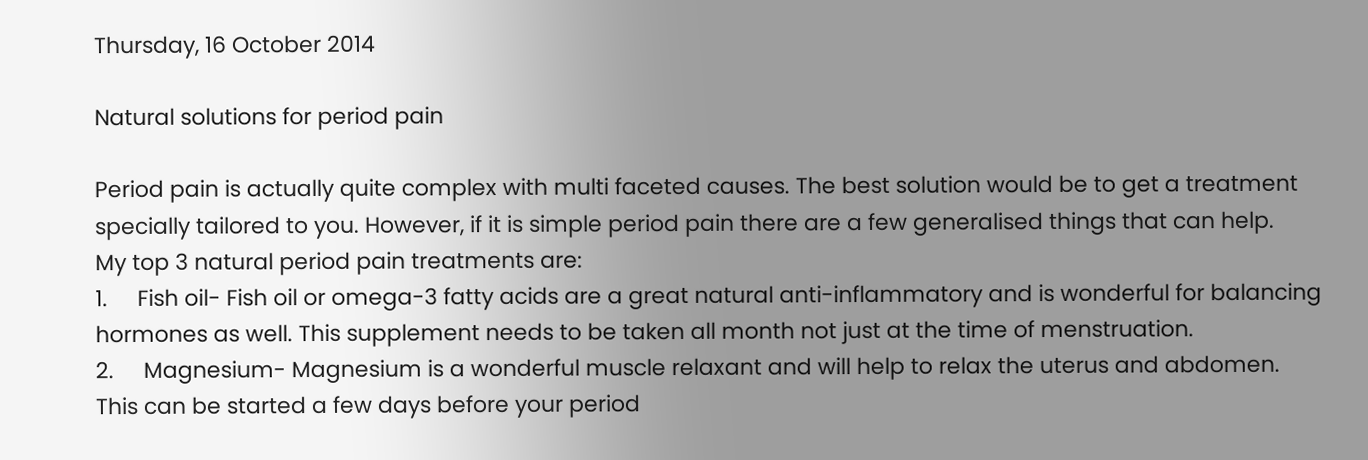Thursday, 16 October 2014

Natural solutions for period pain

Period pain is actually quite complex with multi faceted causes. The best solution would be to get a treatment specially tailored to you. However, if it is simple period pain there are a few generalised things that can help.
My top 3 natural period pain treatments are:
1.     Fish oil- Fish oil or omega-3 fatty acids are a great natural anti-inflammatory and is wonderful for balancing hormones as well. This supplement needs to be taken all month not just at the time of menstruation.
2.     Magnesium- Magnesium is a wonderful muscle relaxant and will help to relax the uterus and abdomen. This can be started a few days before your period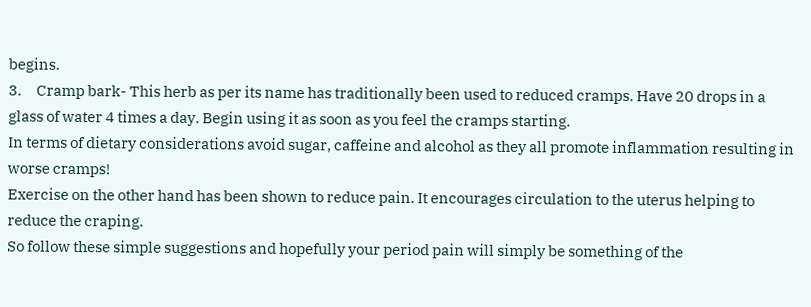begins.
3.     Cramp bark- This herb as per its name has traditionally been used to reduced cramps. Have 20 drops in a glass of water 4 times a day. Begin using it as soon as you feel the cramps starting.
In terms of dietary considerations avoid sugar, caffeine and alcohol as they all promote inflammation resulting in worse cramps!
Exercise on the other hand has been shown to reduce pain. It encourages circulation to the uterus helping to reduce the craping.
So follow these simple suggestions and hopefully your period pain will simply be something of the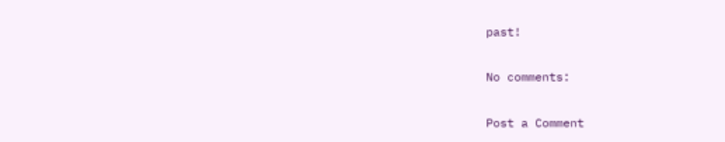past!

No comments:

Post a Comment